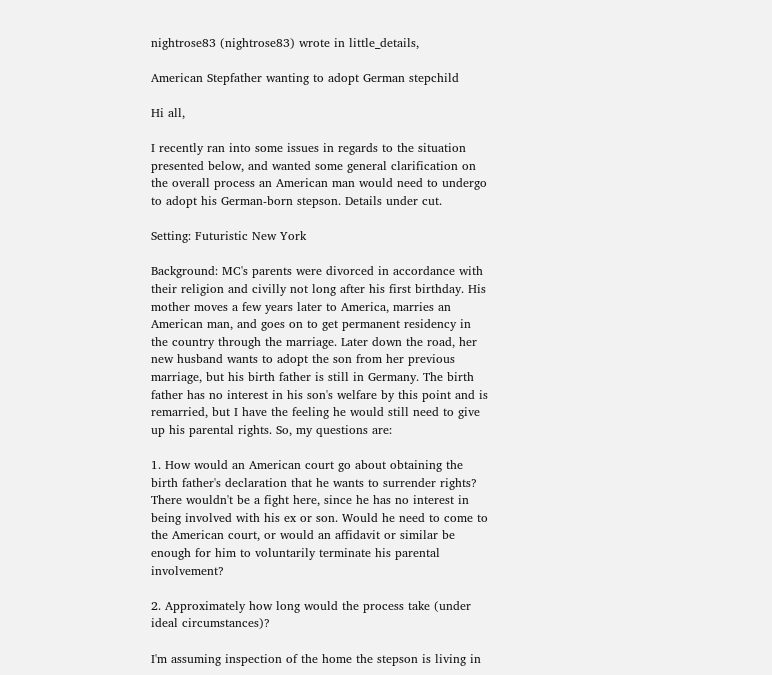nightrose83 (nightrose83) wrote in little_details,

American Stepfather wanting to adopt German stepchild

Hi all,

I recently ran into some issues in regards to the situation presented below, and wanted some general clarification on the overall process an American man would need to undergo to adopt his German-born stepson. Details under cut.

Setting: Futuristic New York

Background: MC's parents were divorced in accordance with their religion and civilly not long after his first birthday. His mother moves a few years later to America, marries an American man, and goes on to get permanent residency in the country through the marriage. Later down the road, her new husband wants to adopt the son from her previous marriage, but his birth father is still in Germany. The birth father has no interest in his son's welfare by this point and is remarried, but I have the feeling he would still need to give up his parental rights. So, my questions are:

1. How would an American court go about obtaining the birth father's declaration that he wants to surrender rights? There wouldn't be a fight here, since he has no interest in being involved with his ex or son. Would he need to come to the American court, or would an affidavit or similar be enough for him to voluntarily terminate his parental involvement?

2. Approximately how long would the process take (under ideal circumstances)?

I'm assuming inspection of the home the stepson is living in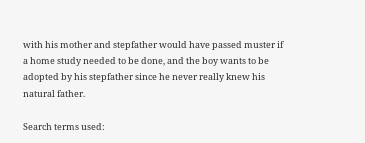with his mother and stepfather would have passed muster if a home study needed to be done, and the boy wants to be adopted by his stepfather since he never really knew his natural father.

Search terms used: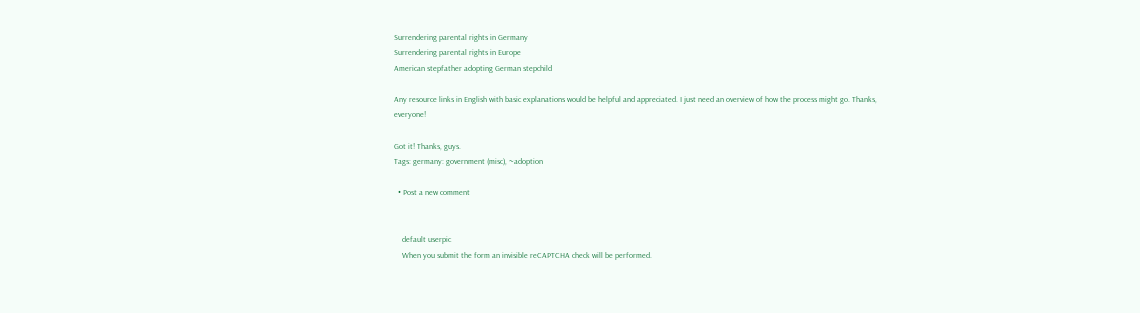Surrendering parental rights in Germany
Surrendering parental rights in Europe
American stepfather adopting German stepchild

Any resource links in English with basic explanations would be helpful and appreciated. I just need an overview of how the process might go. Thanks, everyone!

Got it! Thanks, guys.
Tags: germany: government (misc), ~adoption

  • Post a new comment


    default userpic
    When you submit the form an invisible reCAPTCHA check will be performed.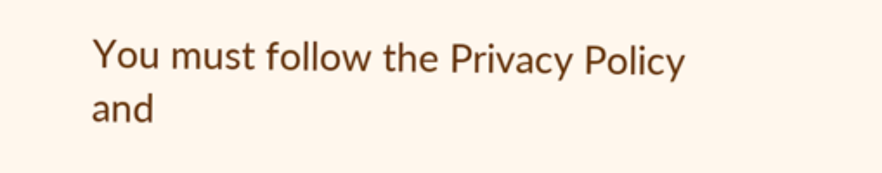You must follow the Privacy Policy and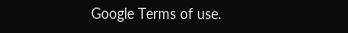Google Terms of use.